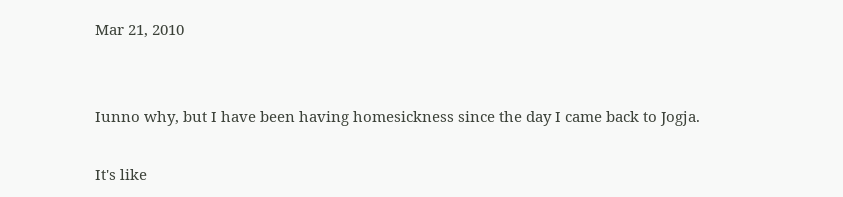Mar 21, 2010


Iunno why, but I have been having homesickness since the day I came back to Jogja.

It's like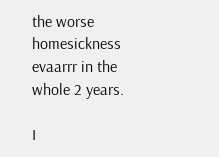the worse homesickness evaarrr in the whole 2 years.

I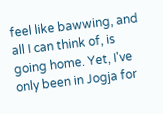feel like bawwing, and all I can think of, is going home. Yet, I've only been in Jogja for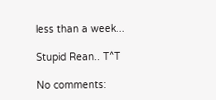less than a week...

Stupid Rean.. T^T

No comments: